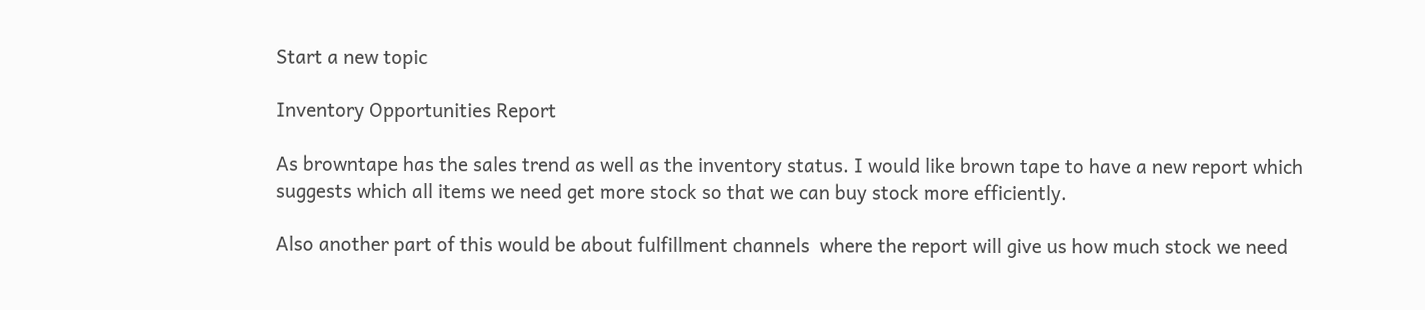Start a new topic

Inventory Opportunities Report

As browntape has the sales trend as well as the inventory status. I would like brown tape to have a new report which suggests which all items we need get more stock so that we can buy stock more efficiently.

Also another part of this would be about fulfillment channels  where the report will give us how much stock we need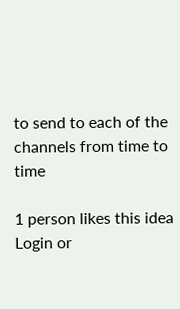to send to each of the channels from time to time

1 person likes this idea
Login or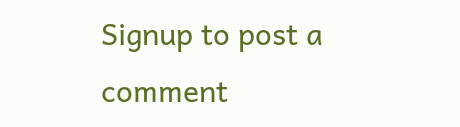Signup to post a comment